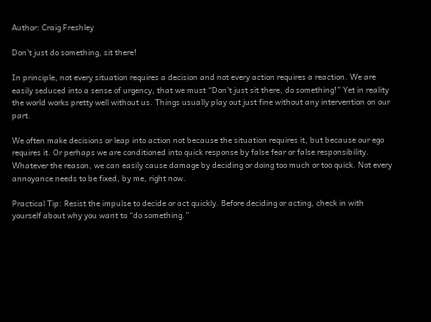Author: Craig Freshley

Don’t just do something, sit there!

In principle, not every situation requires a decision and not every action requires a reaction. We are easily seduced into a sense of urgency, that we must “Don’t just sit there, do something!” Yet in reality the world works pretty well without us. Things usually play out just fine without any intervention on our part.

We often make decisions or leap into action not because the situation requires it, but because our ego requires it. Or perhaps we are conditioned into quick response by false fear or false responsibility. Whatever the reason, we can easily cause damage by deciding or doing too much or too quick. Not every annoyance needs to be fixed, by me, right now.

Practical Tip: Resist the impulse to decide or act quickly. Before deciding or acting, check in with yourself about why you want to “do something.”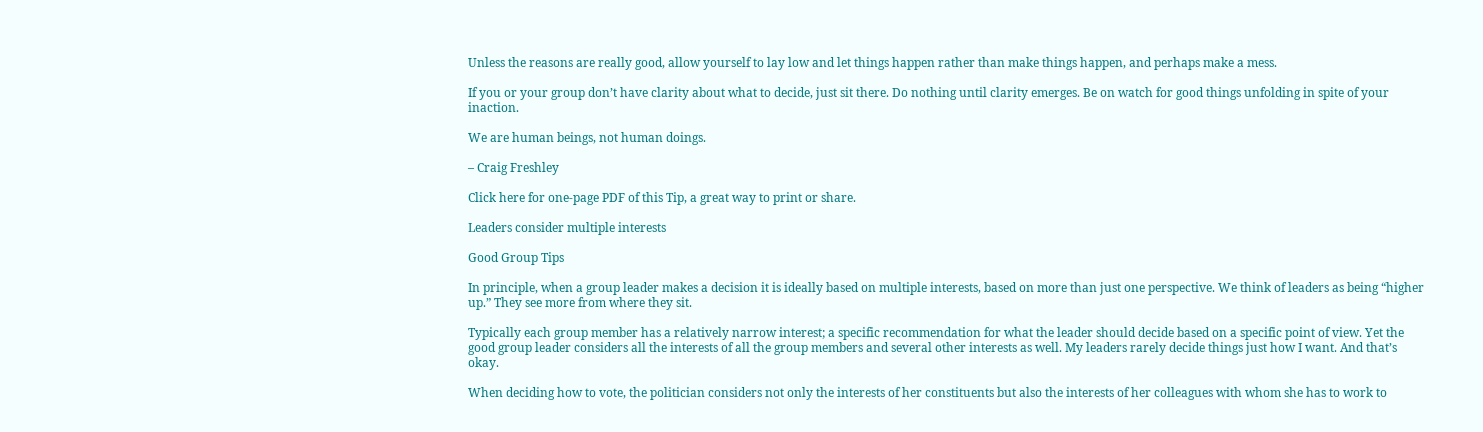Unless the reasons are really good, allow yourself to lay low and let things happen rather than make things happen, and perhaps make a mess.

If you or your group don’t have clarity about what to decide, just sit there. Do nothing until clarity emerges. Be on watch for good things unfolding in spite of your inaction.

We are human beings, not human doings.

– Craig Freshley

Click here for one-page PDF of this Tip, a great way to print or share.

Leaders consider multiple interests

Good Group Tips

In principle, when a group leader makes a decision it is ideally based on multiple interests, based on more than just one perspective. We think of leaders as being “higher up.” They see more from where they sit.

Typically each group member has a relatively narrow interest; a specific recommendation for what the leader should decide based on a specific point of view. Yet the good group leader considers all the interests of all the group members and several other interests as well. My leaders rarely decide things just how I want. And that’s okay.

When deciding how to vote, the politician considers not only the interests of her constituents but also the interests of her colleagues with whom she has to work to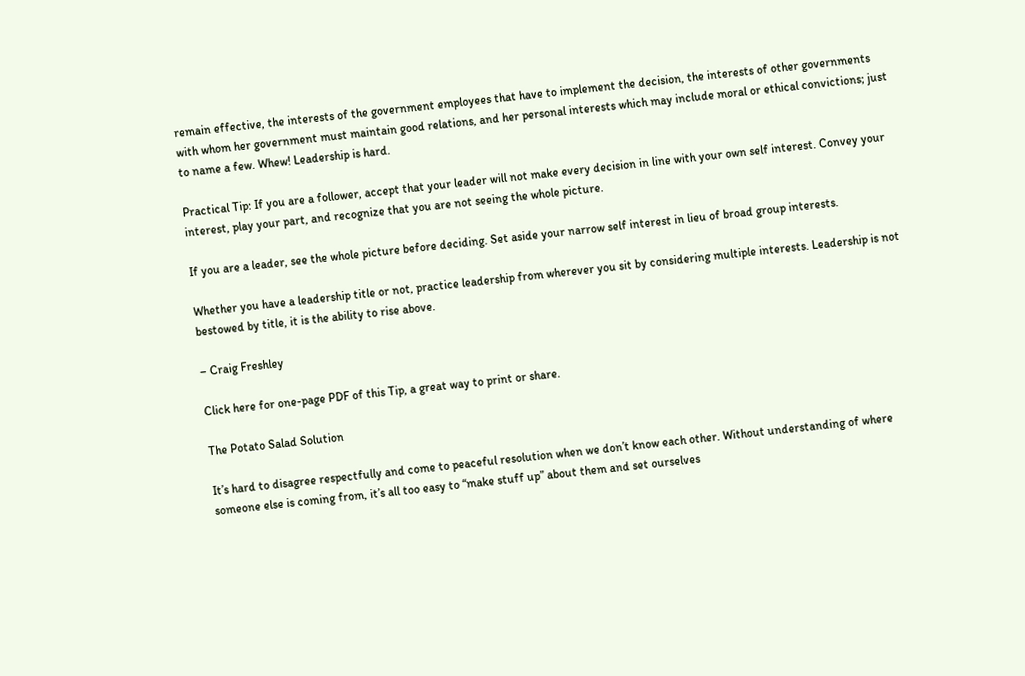remain effective, the interests of the government employees that have to implement the decision, the interests of other governments with whom her government must maintain good relations, and her personal interests which may include moral or ethical convictions; just to name a few. Whew! Leadership is hard.

Practical Tip: If you are a follower, accept that your leader will not make every decision in line with your own self interest. Convey your interest, play your part, and recognize that you are not seeing the whole picture.

If you are a leader, see the whole picture before deciding. Set aside your narrow self interest in lieu of broad group interests.

Whether you have a leadership title or not, practice leadership from wherever you sit by considering multiple interests. Leadership is not bestowed by title, it is the ability to rise above.

– Craig Freshley

Click here for one-page PDF of this Tip, a great way to print or share.

The Potato Salad Solution

It’s hard to disagree respectfully and come to peaceful resolution when we don’t know each other. Without understanding of where someone else is coming from, it’s all too easy to “make stuff up” about them and set ourselves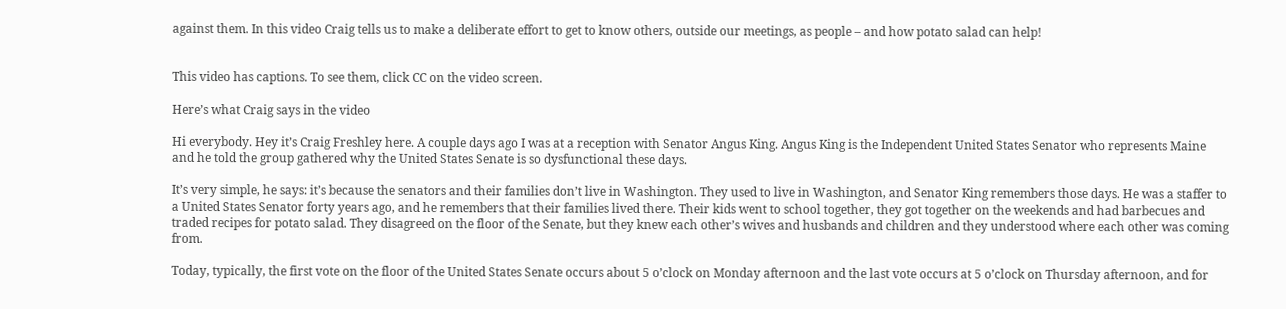against them. In this video Craig tells us to make a deliberate effort to get to know others, outside our meetings, as people – and how potato salad can help!


This video has captions. To see them, click CC on the video screen.

Here’s what Craig says in the video

Hi everybody. Hey it’s Craig Freshley here. A couple days ago I was at a reception with Senator Angus King. Angus King is the Independent United States Senator who represents Maine and he told the group gathered why the United States Senate is so dysfunctional these days.

It’s very simple, he says: it’s because the senators and their families don’t live in Washington. They used to live in Washington, and Senator King remembers those days. He was a staffer to a United States Senator forty years ago, and he remembers that their families lived there. Their kids went to school together, they got together on the weekends and had barbecues and traded recipes for potato salad. They disagreed on the floor of the Senate, but they knew each other’s wives and husbands and children and they understood where each other was coming from.

Today, typically, the first vote on the floor of the United States Senate occurs about 5 o’clock on Monday afternoon and the last vote occurs at 5 o’clock on Thursday afternoon, and for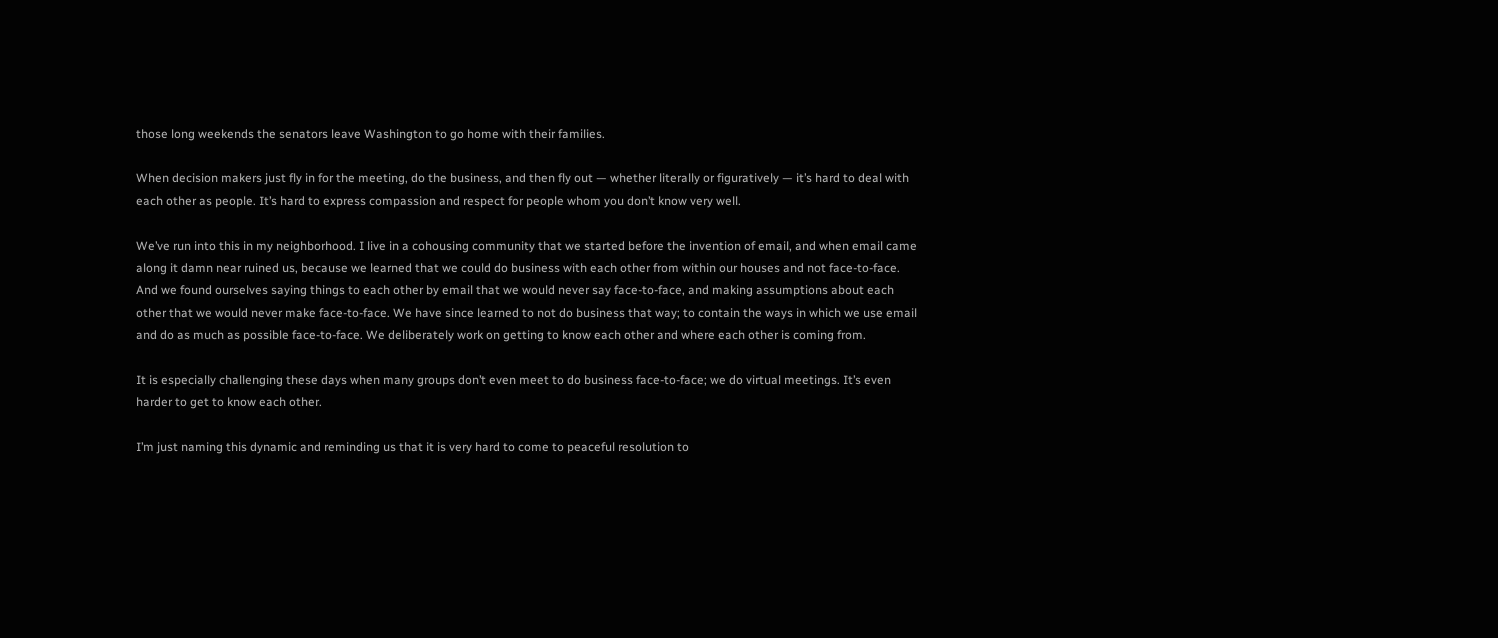those long weekends the senators leave Washington to go home with their families.

When decision makers just fly in for the meeting, do the business, and then fly out — whether literally or figuratively — it’s hard to deal with each other as people. It’s hard to express compassion and respect for people whom you don’t know very well.

We’ve run into this in my neighborhood. I live in a cohousing community that we started before the invention of email, and when email came along it damn near ruined us, because we learned that we could do business with each other from within our houses and not face-to-face. And we found ourselves saying things to each other by email that we would never say face-to-face, and making assumptions about each other that we would never make face-to-face. We have since learned to not do business that way; to contain the ways in which we use email and do as much as possible face-to-face. We deliberately work on getting to know each other and where each other is coming from.

It is especially challenging these days when many groups don’t even meet to do business face-to-face; we do virtual meetings. It’s even harder to get to know each other.

I’m just naming this dynamic and reminding us that it is very hard to come to peaceful resolution to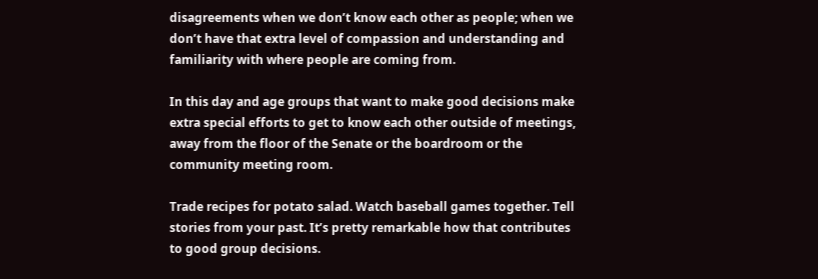disagreements when we don’t know each other as people; when we don’t have that extra level of compassion and understanding and familiarity with where people are coming from.

In this day and age groups that want to make good decisions make extra special efforts to get to know each other outside of meetings, away from the floor of the Senate or the boardroom or the community meeting room.

Trade recipes for potato salad. Watch baseball games together. Tell stories from your past. It’s pretty remarkable how that contributes to good group decisions.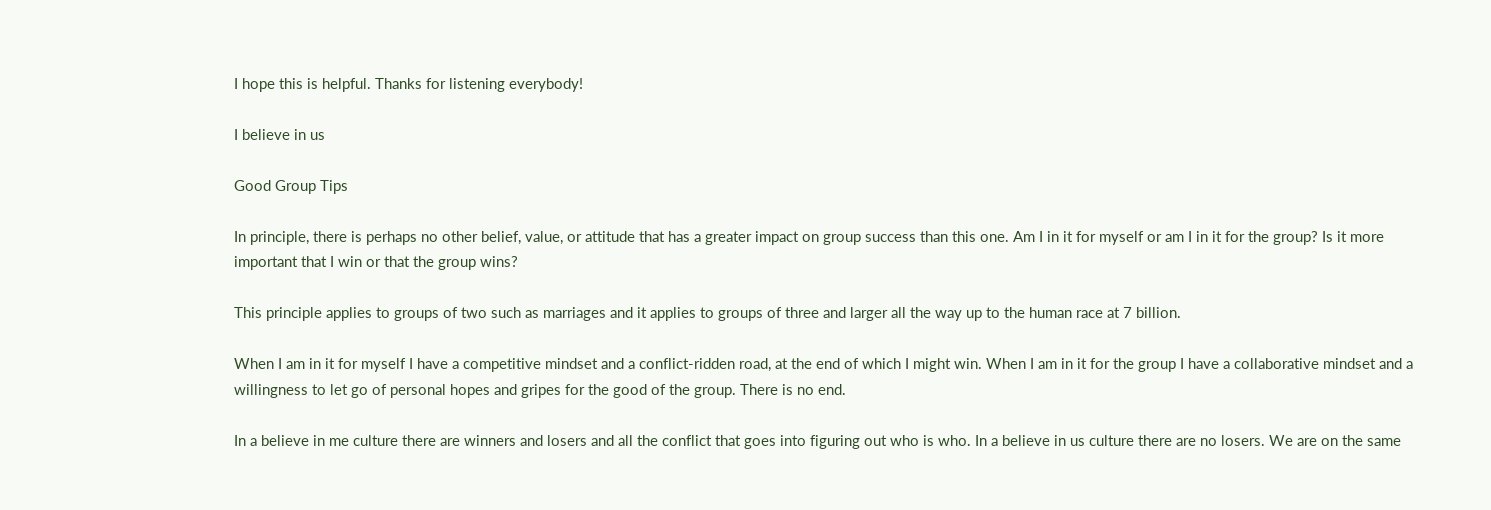I hope this is helpful. Thanks for listening everybody!

I believe in us

Good Group Tips

In principle, there is perhaps no other belief, value, or attitude that has a greater impact on group success than this one. Am I in it for myself or am I in it for the group? Is it more important that I win or that the group wins?

This principle applies to groups of two such as marriages and it applies to groups of three and larger all the way up to the human race at 7 billion.

When I am in it for myself I have a competitive mindset and a conflict-ridden road, at the end of which I might win. When I am in it for the group I have a collaborative mindset and a willingness to let go of personal hopes and gripes for the good of the group. There is no end.

In a believe in me culture there are winners and losers and all the conflict that goes into figuring out who is who. In a believe in us culture there are no losers. We are on the same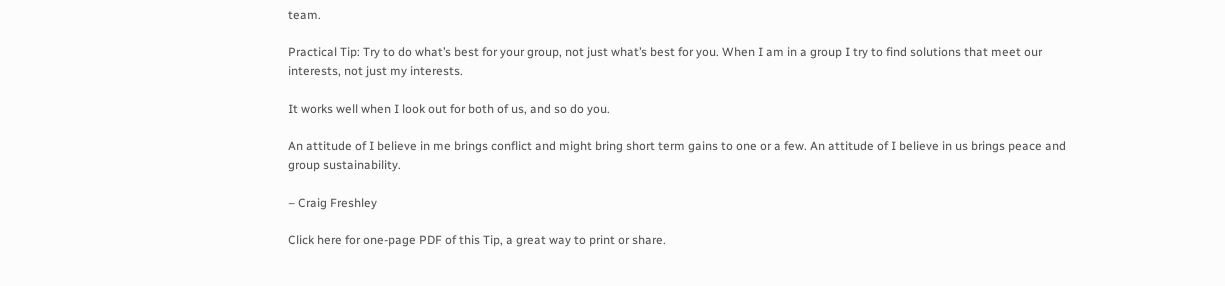team.

Practical Tip: Try to do what’s best for your group, not just what’s best for you. When I am in a group I try to find solutions that meet our interests, not just my interests.

It works well when I look out for both of us, and so do you.

An attitude of I believe in me brings conflict and might bring short term gains to one or a few. An attitude of I believe in us brings peace and group sustainability.

– Craig Freshley

Click here for one-page PDF of this Tip, a great way to print or share.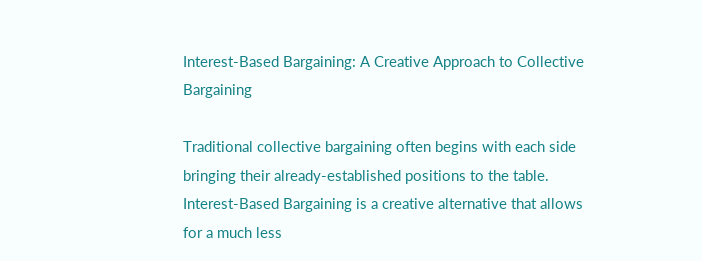Interest-Based Bargaining: A Creative Approach to Collective Bargaining

Traditional collective bargaining often begins with each side bringing their already-established positions to the table. Interest-Based Bargaining is a creative alternative that allows for a much less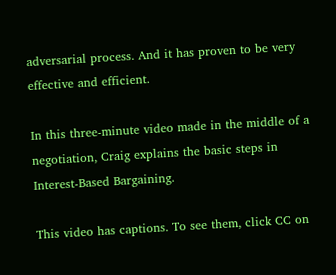adversarial process. And it has proven to be very effective and efficient.

In this three-minute video made in the middle of a negotiation, Craig explains the basic steps in Interest-Based Bargaining.

This video has captions. To see them, click CC on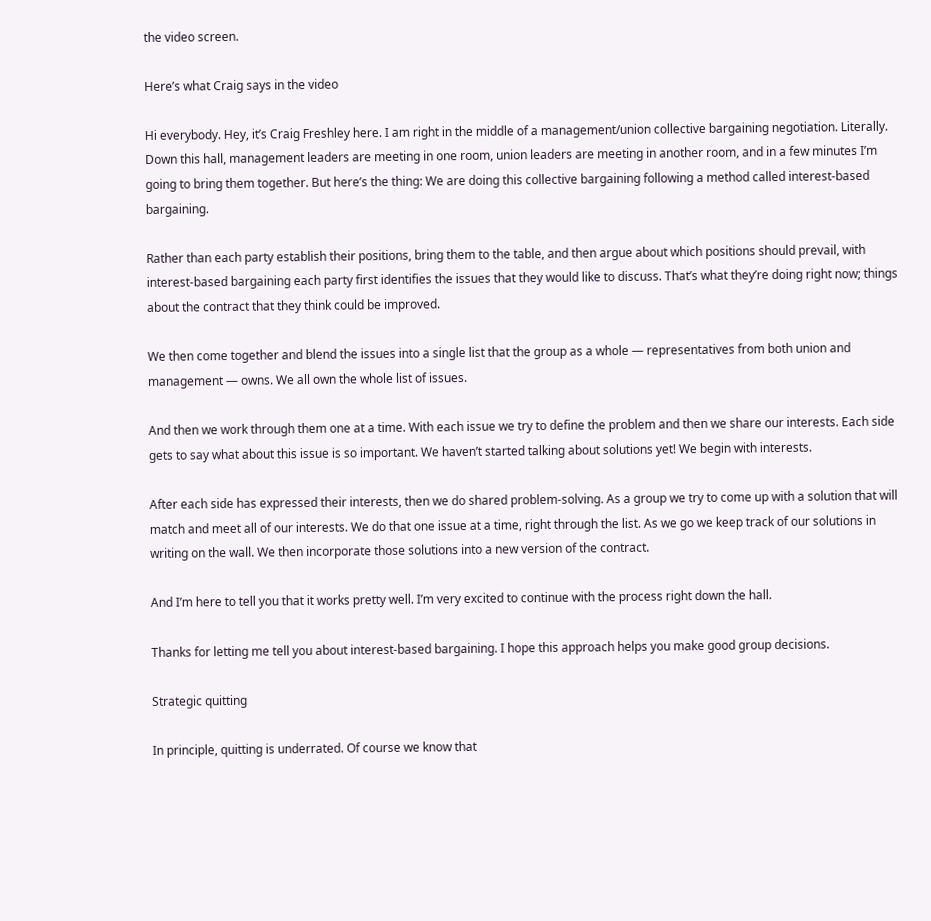the video screen.

Here’s what Craig says in the video

Hi everybody. Hey, it’s Craig Freshley here. I am right in the middle of a management/union collective bargaining negotiation. Literally. Down this hall, management leaders are meeting in one room, union leaders are meeting in another room, and in a few minutes I’m going to bring them together. But here’s the thing: We are doing this collective bargaining following a method called interest-based bargaining.

Rather than each party establish their positions, bring them to the table, and then argue about which positions should prevail, with interest-based bargaining each party first identifies the issues that they would like to discuss. That’s what they’re doing right now; things about the contract that they think could be improved.

We then come together and blend the issues into a single list that the group as a whole — representatives from both union and management — owns. We all own the whole list of issues.

And then we work through them one at a time. With each issue we try to define the problem and then we share our interests. Each side gets to say what about this issue is so important. We haven’t started talking about solutions yet! We begin with interests.

After each side has expressed their interests, then we do shared problem-solving. As a group we try to come up with a solution that will match and meet all of our interests. We do that one issue at a time, right through the list. As we go we keep track of our solutions in writing on the wall. We then incorporate those solutions into a new version of the contract.

And I’m here to tell you that it works pretty well. I’m very excited to continue with the process right down the hall.

Thanks for letting me tell you about interest-based bargaining. I hope this approach helps you make good group decisions.

Strategic quitting

In principle, quitting is underrated. Of course we know that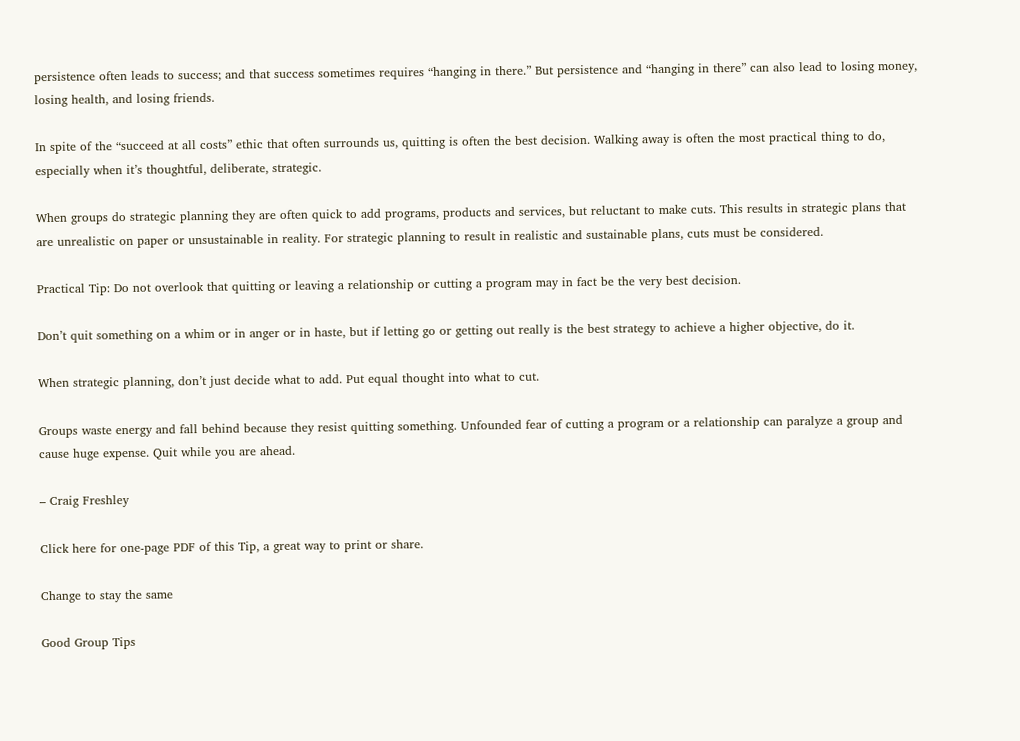persistence often leads to success; and that success sometimes requires “hanging in there.” But persistence and “hanging in there” can also lead to losing money, losing health, and losing friends.

In spite of the “succeed at all costs” ethic that often surrounds us, quitting is often the best decision. Walking away is often the most practical thing to do, especially when it’s thoughtful, deliberate, strategic.

When groups do strategic planning they are often quick to add programs, products and services, but reluctant to make cuts. This results in strategic plans that are unrealistic on paper or unsustainable in reality. For strategic planning to result in realistic and sustainable plans, cuts must be considered.

Practical Tip: Do not overlook that quitting or leaving a relationship or cutting a program may in fact be the very best decision.

Don’t quit something on a whim or in anger or in haste, but if letting go or getting out really is the best strategy to achieve a higher objective, do it.

When strategic planning, don’t just decide what to add. Put equal thought into what to cut.

Groups waste energy and fall behind because they resist quitting something. Unfounded fear of cutting a program or a relationship can paralyze a group and cause huge expense. Quit while you are ahead.

– Craig Freshley

Click here for one-page PDF of this Tip, a great way to print or share.

Change to stay the same

Good Group Tips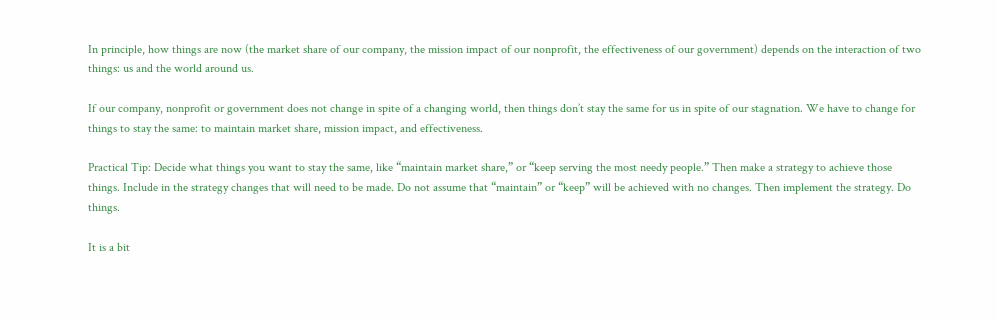In principle, how things are now (the market share of our company, the mission impact of our nonprofit, the effectiveness of our government) depends on the interaction of two things: us and the world around us.

If our company, nonprofit or government does not change in spite of a changing world, then things don’t stay the same for us in spite of our stagnation. We have to change for things to stay the same: to maintain market share, mission impact, and effectiveness.

Practical Tip: Decide what things you want to stay the same, like “maintain market share,” or “keep serving the most needy people.” Then make a strategy to achieve those things. Include in the strategy changes that will need to be made. Do not assume that “maintain” or “keep” will be achieved with no changes. Then implement the strategy. Do things.

It is a bit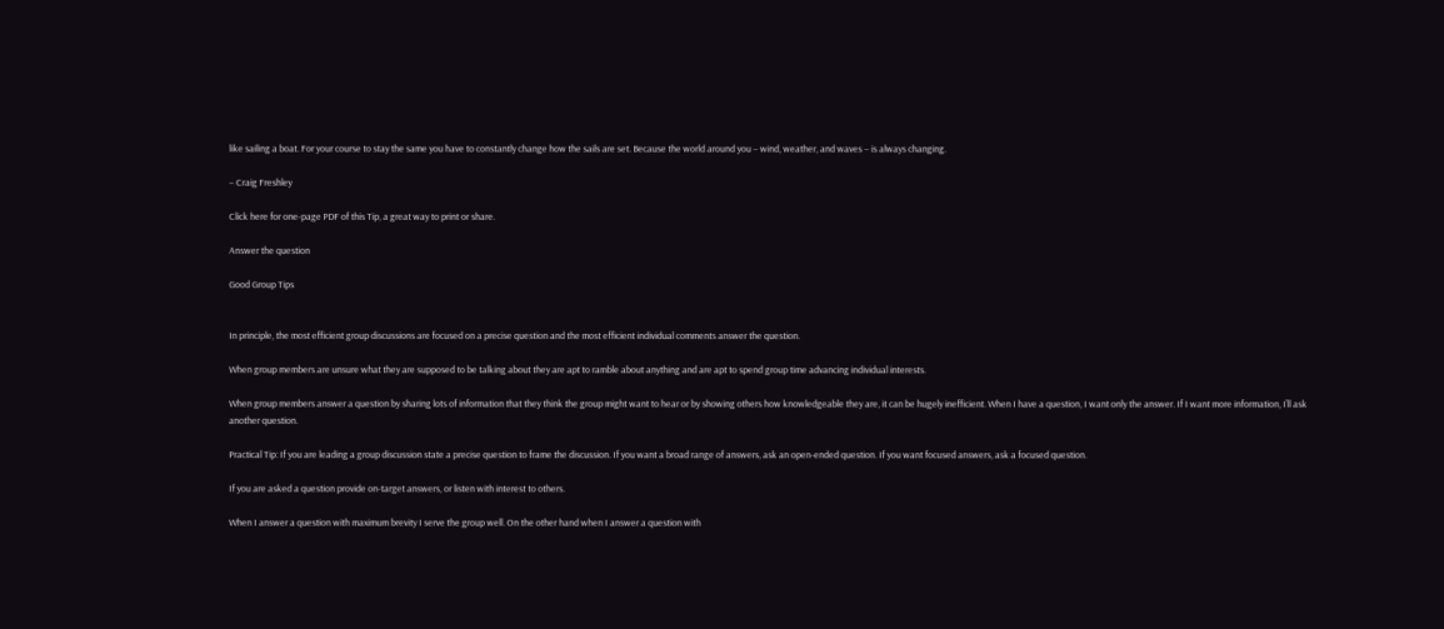like sailing a boat. For your course to stay the same you have to constantly change how the sails are set. Because the world around you – wind, weather, and waves – is always changing.

– Craig Freshley

Click here for one-page PDF of this Tip, a great way to print or share.

Answer the question

Good Group Tips


In principle, the most efficient group discussions are focused on a precise question and the most efficient individual comments answer the question.

When group members are unsure what they are supposed to be talking about they are apt to ramble about anything and are apt to spend group time advancing individual interests.

When group members answer a question by sharing lots of information that they think the group might want to hear or by showing others how knowledgeable they are, it can be hugely inefficient. When I have a question, I want only the answer. If I want more information, I’ll ask another question.

Practical Tip: If you are leading a group discussion state a precise question to frame the discussion. If you want a broad range of answers, ask an open-ended question. If you want focused answers, ask a focused question.

If you are asked a question provide on-target answers, or listen with interest to others.

When I answer a question with maximum brevity I serve the group well. On the other hand when I answer a question with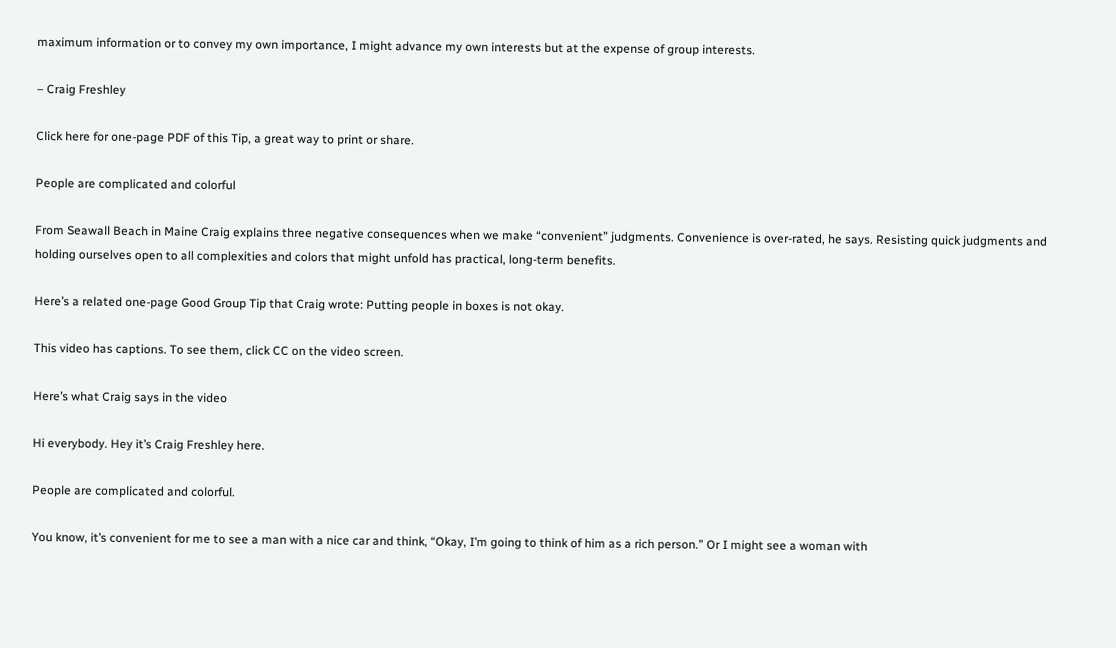maximum information or to convey my own importance, I might advance my own interests but at the expense of group interests.

– Craig Freshley

Click here for one-page PDF of this Tip, a great way to print or share.

People are complicated and colorful

From Seawall Beach in Maine Craig explains three negative consequences when we make “convenient” judgments. Convenience is over-rated, he says. Resisting quick judgments and holding ourselves open to all complexities and colors that might unfold has practical, long-term benefits.

Here’s a related one-page Good Group Tip that Craig wrote: Putting people in boxes is not okay.

This video has captions. To see them, click CC on the video screen.

Here’s what Craig says in the video

Hi everybody. Hey it’s Craig Freshley here.

People are complicated and colorful.

You know, it’s convenient for me to see a man with a nice car and think, “Okay, I’m going to think of him as a rich person.” Or I might see a woman with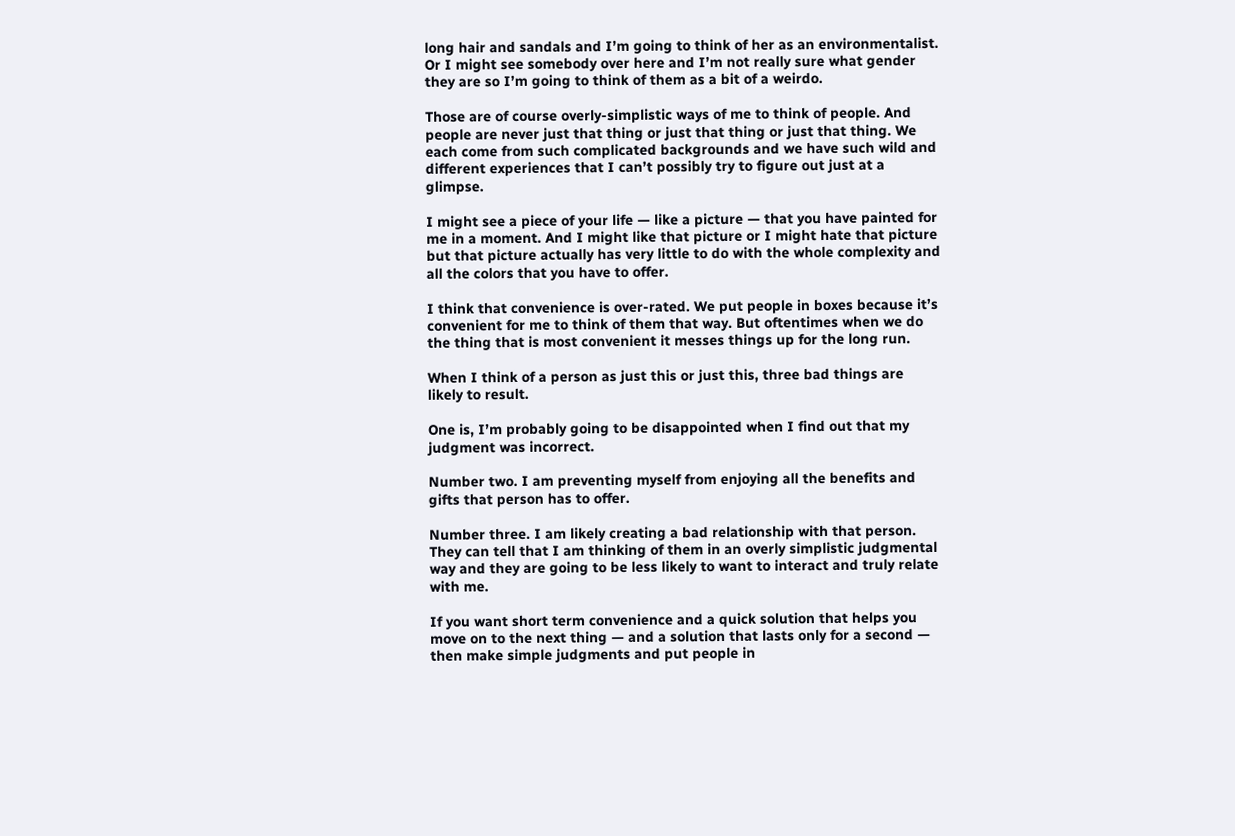long hair and sandals and I’m going to think of her as an environmentalist. Or I might see somebody over here and I’m not really sure what gender they are so I’m going to think of them as a bit of a weirdo.

Those are of course overly-simplistic ways of me to think of people. And people are never just that thing or just that thing or just that thing. We each come from such complicated backgrounds and we have such wild and different experiences that I can’t possibly try to figure out just at a glimpse.

I might see a piece of your life — like a picture — that you have painted for me in a moment. And I might like that picture or I might hate that picture but that picture actually has very little to do with the whole complexity and all the colors that you have to offer.

I think that convenience is over-rated. We put people in boxes because it’s convenient for me to think of them that way. But oftentimes when we do the thing that is most convenient it messes things up for the long run.

When I think of a person as just this or just this, three bad things are likely to result.

One is, I’m probably going to be disappointed when I find out that my judgment was incorrect.

Number two. I am preventing myself from enjoying all the benefits and gifts that person has to offer.

Number three. I am likely creating a bad relationship with that person. They can tell that I am thinking of them in an overly simplistic judgmental way and they are going to be less likely to want to interact and truly relate with me.

If you want short term convenience and a quick solution that helps you move on to the next thing — and a solution that lasts only for a second — then make simple judgments and put people in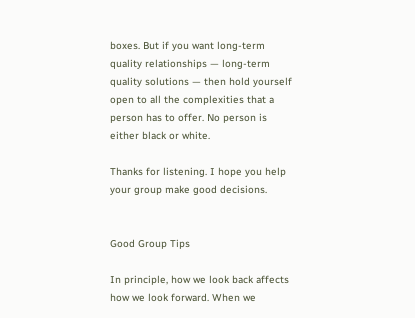boxes. But if you want long-term quality relationships — long-term quality solutions — then hold yourself open to all the complexities that a person has to offer. No person is either black or white.

Thanks for listening. I hope you help your group make good decisions.


Good Group Tips

In principle, how we look back affects how we look forward. When we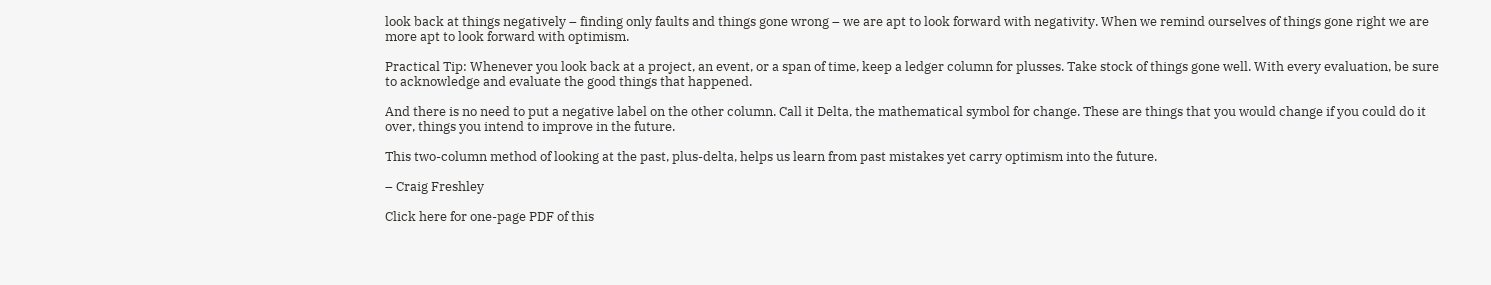look back at things negatively – finding only faults and things gone wrong – we are apt to look forward with negativity. When we remind ourselves of things gone right we are more apt to look forward with optimism.

Practical Tip: Whenever you look back at a project, an event, or a span of time, keep a ledger column for plusses. Take stock of things gone well. With every evaluation, be sure to acknowledge and evaluate the good things that happened.

And there is no need to put a negative label on the other column. Call it Delta, the mathematical symbol for change. These are things that you would change if you could do it over, things you intend to improve in the future.

This two-column method of looking at the past, plus-delta, helps us learn from past mistakes yet carry optimism into the future.

– Craig Freshley

Click here for one-page PDF of this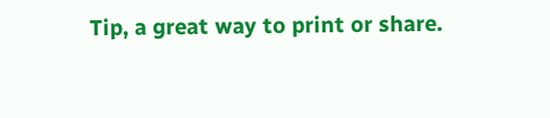Tip, a great way to print or share.